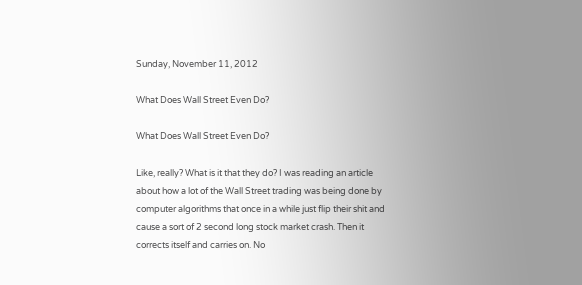Sunday, November 11, 2012

What Does Wall Street Even Do?

What Does Wall Street Even Do?

Like, really? What is it that they do? I was reading an article about how a lot of the Wall Street trading was being done by computer algorithms that once in a while just flip their shit and cause a sort of 2 second long stock market crash. Then it corrects itself and carries on. No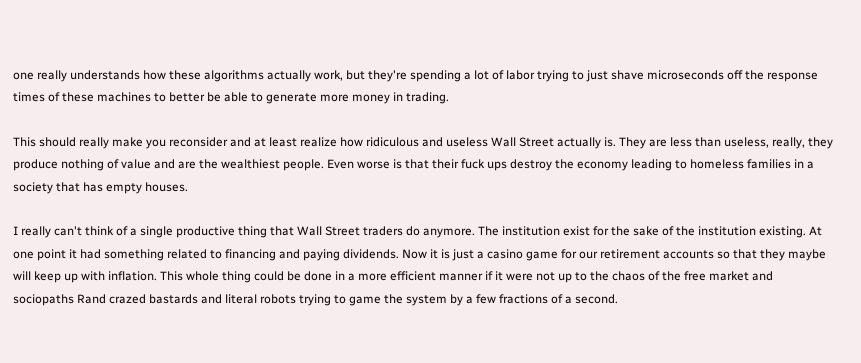one really understands how these algorithms actually work, but they're spending a lot of labor trying to just shave microseconds off the response times of these machines to better be able to generate more money in trading.

This should really make you reconsider and at least realize how ridiculous and useless Wall Street actually is. They are less than useless, really, they produce nothing of value and are the wealthiest people. Even worse is that their fuck ups destroy the economy leading to homeless families in a society that has empty houses.

I really can't think of a single productive thing that Wall Street traders do anymore. The institution exist for the sake of the institution existing. At one point it had something related to financing and paying dividends. Now it is just a casino game for our retirement accounts so that they maybe will keep up with inflation. This whole thing could be done in a more efficient manner if it were not up to the chaos of the free market and sociopaths Rand crazed bastards and literal robots trying to game the system by a few fractions of a second.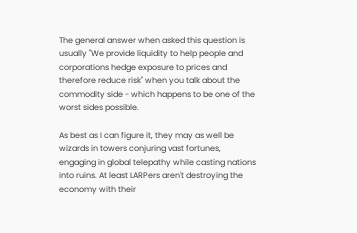The general answer when asked this question is usually "We provide liquidity to help people and corporations hedge exposure to prices and therefore reduce risk" when you talk about the commodity side - which happens to be one of the worst sides possible.

As best as I can figure it, they may as well be wizards in towers conjuring vast fortunes, engaging in global telepathy while casting nations into ruins. At least LARPers aren't destroying the economy with their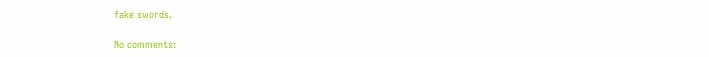fake swords.

No comments: